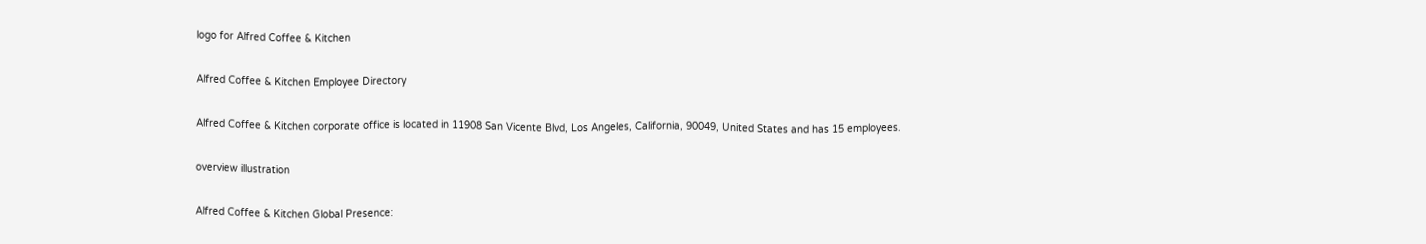logo for Alfred Coffee & Kitchen

Alfred Coffee & Kitchen Employee Directory

Alfred Coffee & Kitchen corporate office is located in 11908 San Vicente Blvd, Los Angeles, California, 90049, United States and has 15 employees.

overview illustration

Alfred Coffee & Kitchen Global Presence: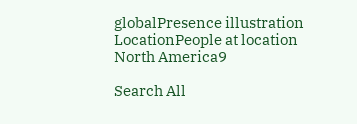globalPresence illustration
LocationPeople at location
North America9

Search All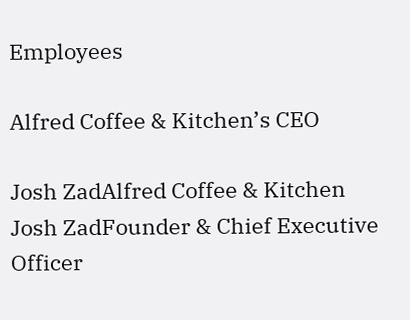Employees

Alfred Coffee & Kitchen’s CEO

Josh ZadAlfred Coffee & Kitchen
Josh ZadFounder & Chief Executive Officer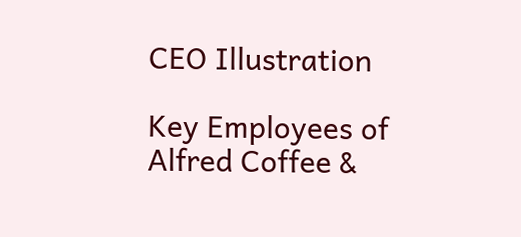CEO Illustration

Key Employees of Alfred Coffee &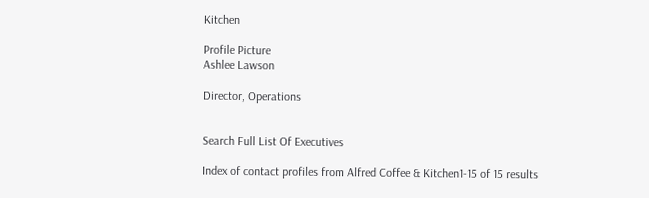Kitchen

Profile Picture
Ashlee Lawson

Director, Operations


Search Full List Of Executives

Index of contact profiles from Alfred Coffee & Kitchen1-15 of 15 results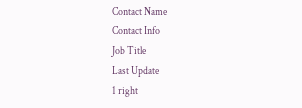Contact Name
Contact Info
Job Title
Last Update
1 right